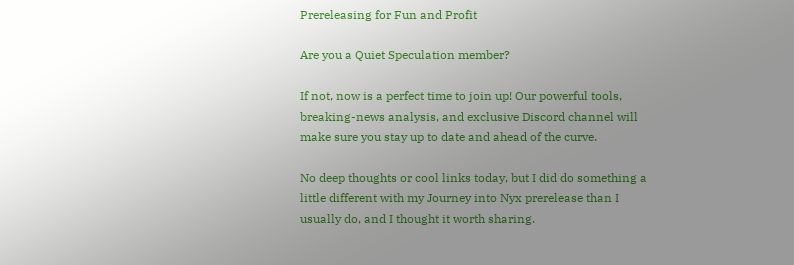Prereleasing for Fun and Profit

Are you a Quiet Speculation member?

If not, now is a perfect time to join up! Our powerful tools, breaking-news analysis, and exclusive Discord channel will make sure you stay up to date and ahead of the curve.

No deep thoughts or cool links today, but I did do something a little different with my Journey into Nyx prerelease than I usually do, and I thought it worth sharing.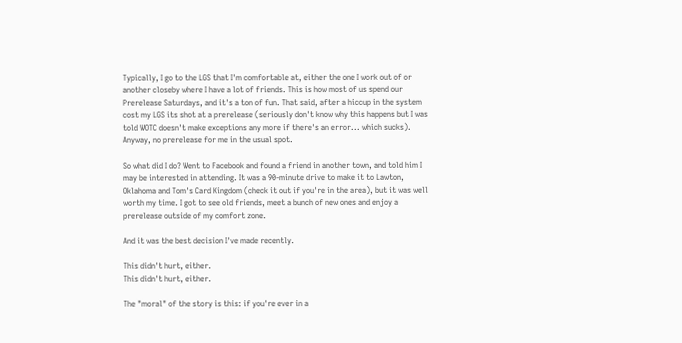Typically, I go to the LGS that I'm comfortable at, either the one I work out of or another closeby where I have a lot of friends. This is how most of us spend our Prerelease Saturdays, and it's a ton of fun. That said, after a hiccup in the system cost my LGS its shot at a prerelease (seriously don't know why this happens but I was told WOTC doesn't make exceptions any more if there's an error... which sucks). Anyway, no prerelease for me in the usual spot.

So what did I do? Went to Facebook and found a friend in another town, and told him I may be interested in attending. It was a 90-minute drive to make it to Lawton, Oklahoma and Tom's Card Kingdom (check it out if you're in the area), but it was well worth my time. I got to see old friends, meet a bunch of new ones and enjoy a prerelease outside of my comfort zone.

And it was the best decision I've made recently.

This didn't hurt, either.
This didn't hurt, either.

The "moral" of the story is this: if you're ever in a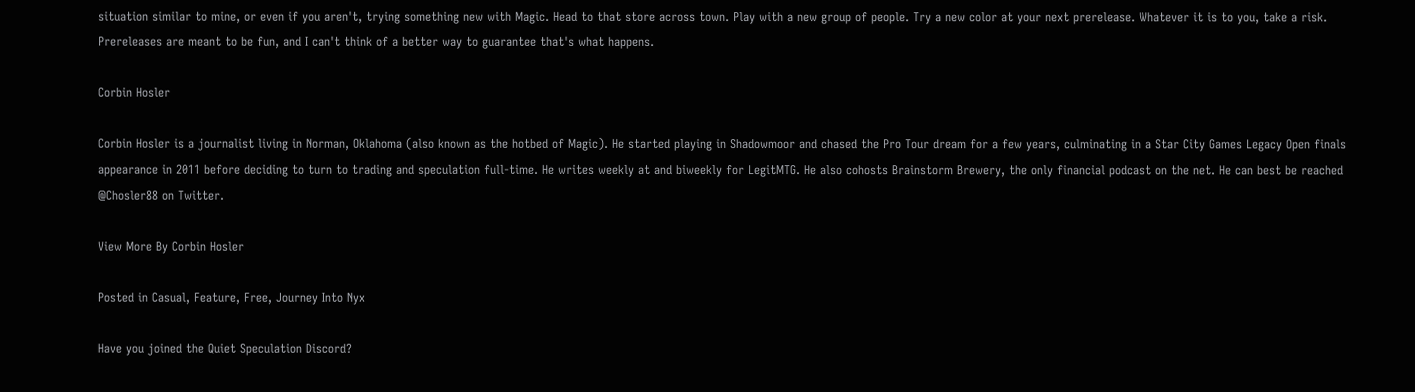situation similar to mine, or even if you aren't, trying something new with Magic. Head to that store across town. Play with a new group of people. Try a new color at your next prerelease. Whatever it is to you, take a risk. Prereleases are meant to be fun, and I can't think of a better way to guarantee that's what happens.

Corbin Hosler

Corbin Hosler is a journalist living in Norman, Oklahoma (also known as the hotbed of Magic). He started playing in Shadowmoor and chased the Pro Tour dream for a few years, culminating in a Star City Games Legacy Open finals appearance in 2011 before deciding to turn to trading and speculation full-time. He writes weekly at and biweekly for LegitMTG. He also cohosts Brainstorm Brewery, the only financial podcast on the net. He can best be reached @Chosler88 on Twitter.

View More By Corbin Hosler

Posted in Casual, Feature, Free, Journey Into Nyx

Have you joined the Quiet Speculation Discord?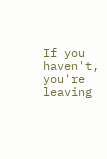If you haven't, you're leaving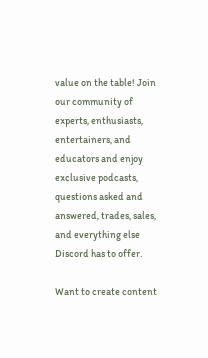value on the table! Join our community of experts, enthusiasts, entertainers, and educators and enjoy exclusive podcasts, questions asked and answered, trades, sales, and everything else Discord has to offer.

Want to create content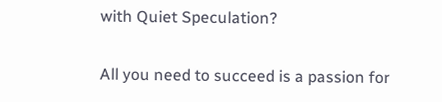with Quiet Speculation?

All you need to succeed is a passion for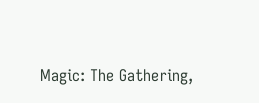Magic: The Gathering,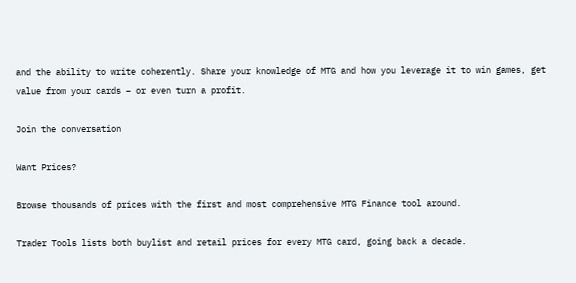and the ability to write coherently. Share your knowledge of MTG and how you leverage it to win games, get value from your cards – or even turn a profit.

Join the conversation

Want Prices?

Browse thousands of prices with the first and most comprehensive MTG Finance tool around.

Trader Tools lists both buylist and retail prices for every MTG card, going back a decade.